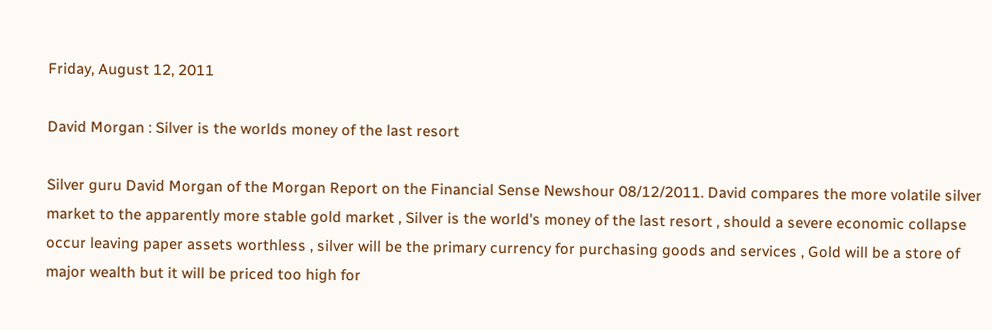Friday, August 12, 2011

David Morgan : Silver is the worlds money of the last resort

Silver guru David Morgan of the Morgan Report on the Financial Sense Newshour 08/12/2011. David compares the more volatile silver market to the apparently more stable gold market , Silver is the world's money of the last resort , should a severe economic collapse occur leaving paper assets worthless , silver will be the primary currency for purchasing goods and services , Gold will be a store of major wealth but it will be priced too high for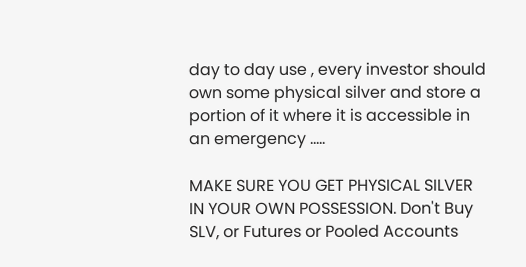day to day use , every investor should own some physical silver and store a portion of it where it is accessible in an emergency .....

MAKE SURE YOU GET PHYSICAL SILVER IN YOUR OWN POSSESSION. Don't Buy SLV, or Futures or Pooled Accounts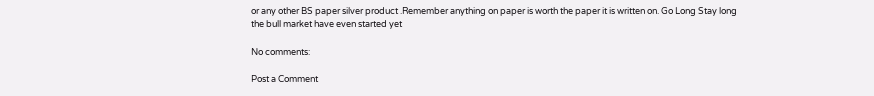or any other BS paper silver product .Remember anything on paper is worth the paper it is written on. Go Long Stay long the bull market have even started yet

No comments:

Post a Comment